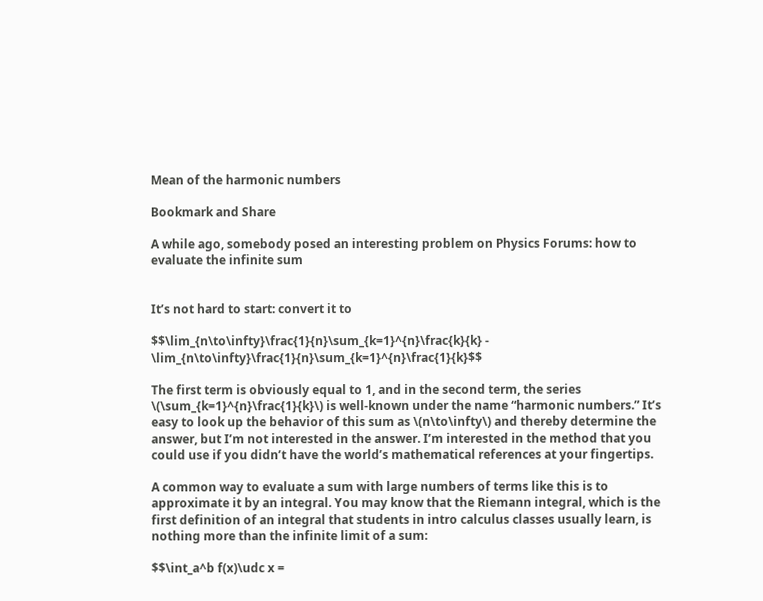Mean of the harmonic numbers

Bookmark and Share

A while ago, somebody posed an interesting problem on Physics Forums: how to evaluate the infinite sum


It’s not hard to start: convert it to

$$\lim_{n\to\infty}\frac{1}{n}\sum_{k=1}^{n}\frac{k}{k} - \lim_{n\to\infty}\frac{1}{n}\sum_{k=1}^{n}\frac{1}{k}$$

The first term is obviously equal to 1, and in the second term, the series \(\sum_{k=1}^{n}\frac{1}{k}\) is well-known under the name “harmonic numbers.” It’s easy to look up the behavior of this sum as \(n\to\infty\) and thereby determine the answer, but I’m not interested in the answer. I’m interested in the method that you could use if you didn’t have the world’s mathematical references at your fingertips.

A common way to evaluate a sum with large numbers of terms like this is to approximate it by an integral. You may know that the Riemann integral, which is the first definition of an integral that students in intro calculus classes usually learn, is nothing more than the infinite limit of a sum:

$$\int_a^b f(x)\udc x =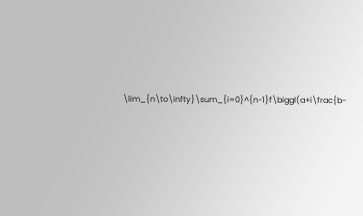\lim_{n\to\infty}\sum_{i=0}^{n-1}f\biggl(a+i\frac{b-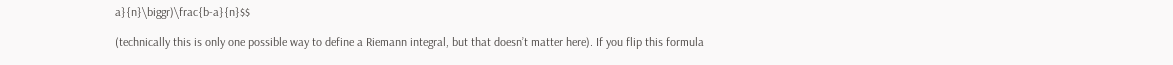a}{n}\biggr)\frac{b-a}{n}$$

(technically this is only one possible way to define a Riemann integral, but that doesn’t matter here). If you flip this formula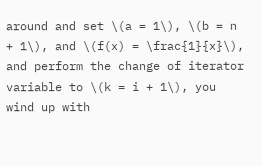around and set \(a = 1\), \(b = n + 1\), and \(f(x) = \frac{1}{x}\), and perform the change of iterator variable to \(k = i + 1\), you wind up with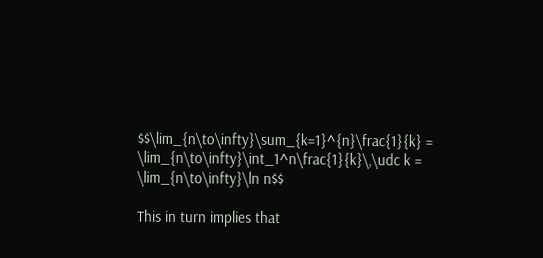$$\lim_{n\to\infty}\sum_{k=1}^{n}\frac{1}{k} = \lim_{n\to\infty}\int_1^n\frac{1}{k}\,\udc k = \lim_{n\to\infty}\ln n$$

This in turn implies that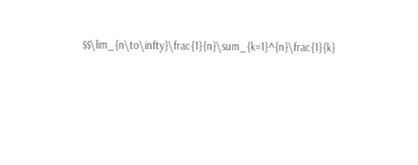$$\lim_{n\to\infty}\frac{1}{n}\sum_{k=1}^{n}\frac{1}{k}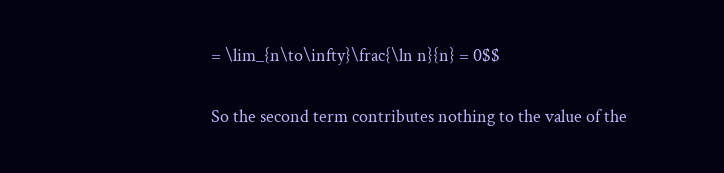= \lim_{n\to\infty}\frac{\ln n}{n} = 0$$

So the second term contributes nothing to the value of the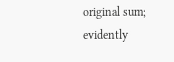original sum; evidently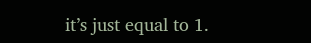it’s just equal to 1.